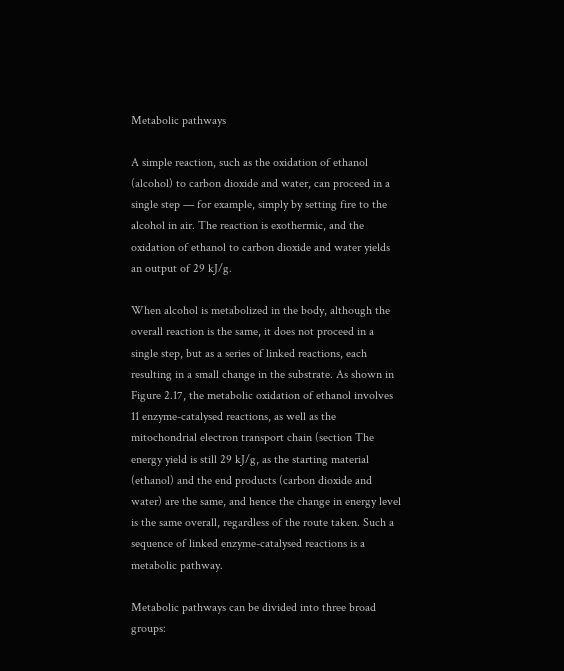Metabolic pathways

A simple reaction, such as the oxidation of ethanol (alcohol) to carbon dioxide and water, can proceed in a single step — for example, simply by setting fire to the alcohol in air. The reaction is exothermic, and the oxidation of ethanol to carbon dioxide and water yields an output of 29 kJ/g.

When alcohol is metabolized in the body, although the overall reaction is the same, it does not proceed in a single step, but as a series of linked reactions, each resulting in a small change in the substrate. As shown in Figure 2.17, the metabolic oxidation of ethanol involves 11 enzyme-catalysed reactions, as well as the mitochondrial electron transport chain (section The energy yield is still 29 kJ/g, as the starting material (ethanol) and the end products (carbon dioxide and water) are the same, and hence the change in energy level is the same overall, regardless of the route taken. Such a sequence of linked enzyme-catalysed reactions is a metabolic pathway.

Metabolic pathways can be divided into three broad groups: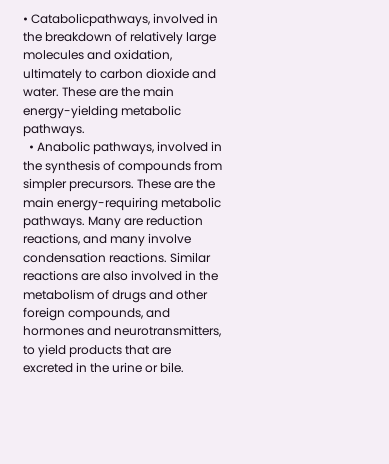• Catabolicpathways, involved in the breakdown of relatively large molecules and oxidation, ultimately to carbon dioxide and water. These are the main energy-yielding metabolic pathways.
  • Anabolic pathways, involved in the synthesis of compounds from simpler precursors. These are the main energy-requiring metabolic pathways. Many are reduction reactions, and many involve condensation reactions. Similar reactions are also involved in the metabolism of drugs and other foreign compounds, and hormones and neurotransmitters, to yield products that are excreted in the urine or bile.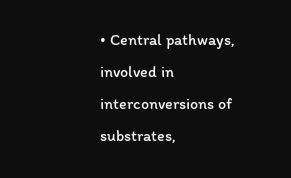• Central pathways, involved in interconversions of substrates,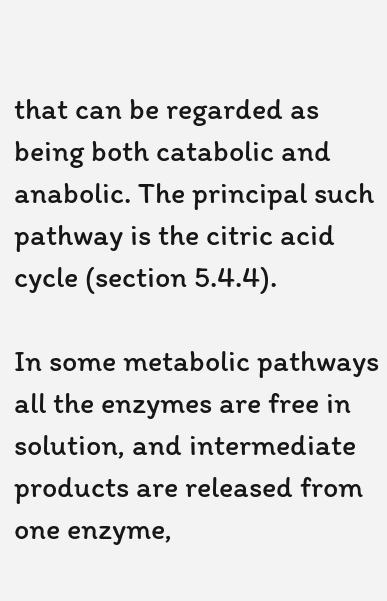that can be regarded as being both catabolic and anabolic. The principal such pathway is the citric acid cycle (section 5.4.4).

In some metabolic pathways all the enzymes are free in solution, and intermediate products are released from one enzyme,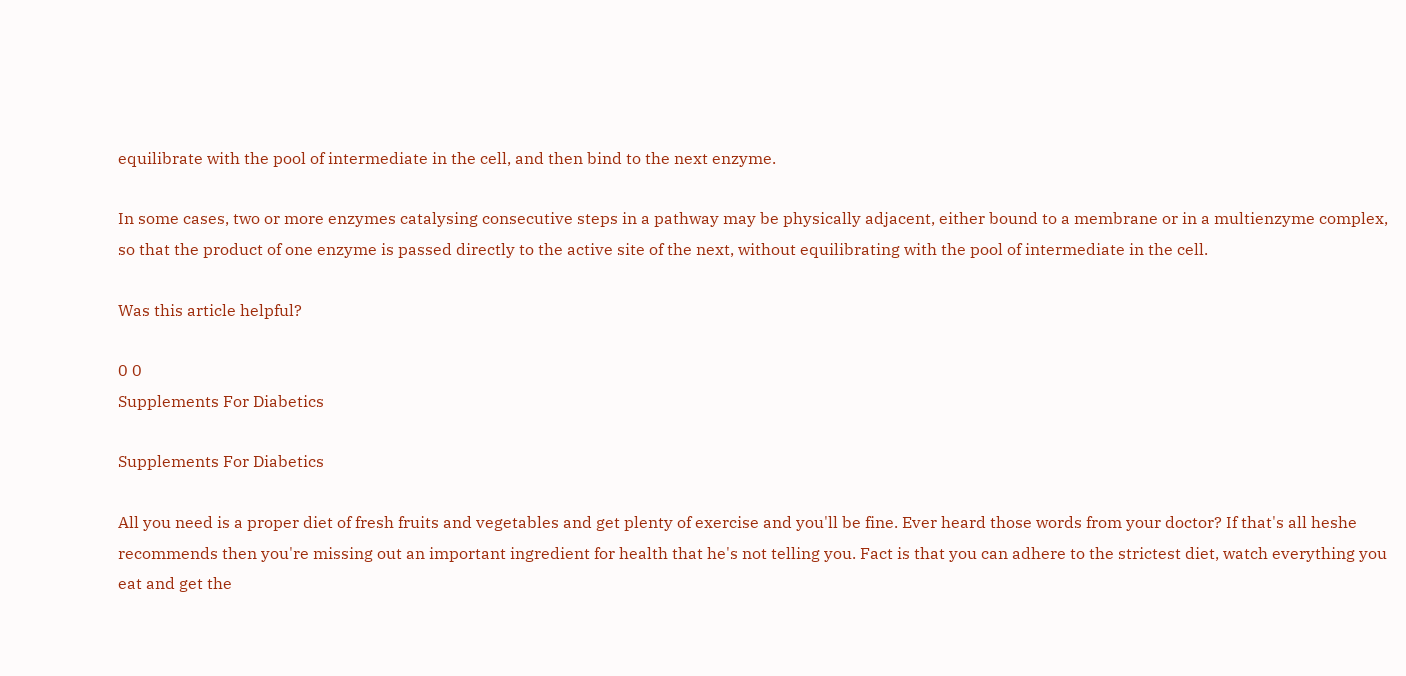equilibrate with the pool of intermediate in the cell, and then bind to the next enzyme.

In some cases, two or more enzymes catalysing consecutive steps in a pathway may be physically adjacent, either bound to a membrane or in a multienzyme complex, so that the product of one enzyme is passed directly to the active site of the next, without equilibrating with the pool of intermediate in the cell.

Was this article helpful?

0 0
Supplements For Diabetics

Supplements For Diabetics

All you need is a proper diet of fresh fruits and vegetables and get plenty of exercise and you'll be fine. Ever heard those words from your doctor? If that's all heshe recommends then you're missing out an important ingredient for health that he's not telling you. Fact is that you can adhere to the strictest diet, watch everything you eat and get the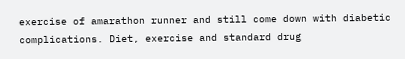exercise of amarathon runner and still come down with diabetic complications. Diet, exercise and standard drug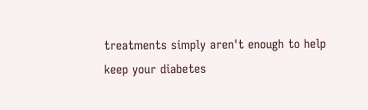treatments simply aren't enough to help keep your diabetes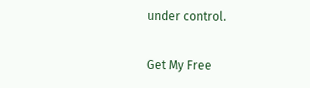under control.

Get My Free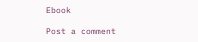Ebook

Post a comment